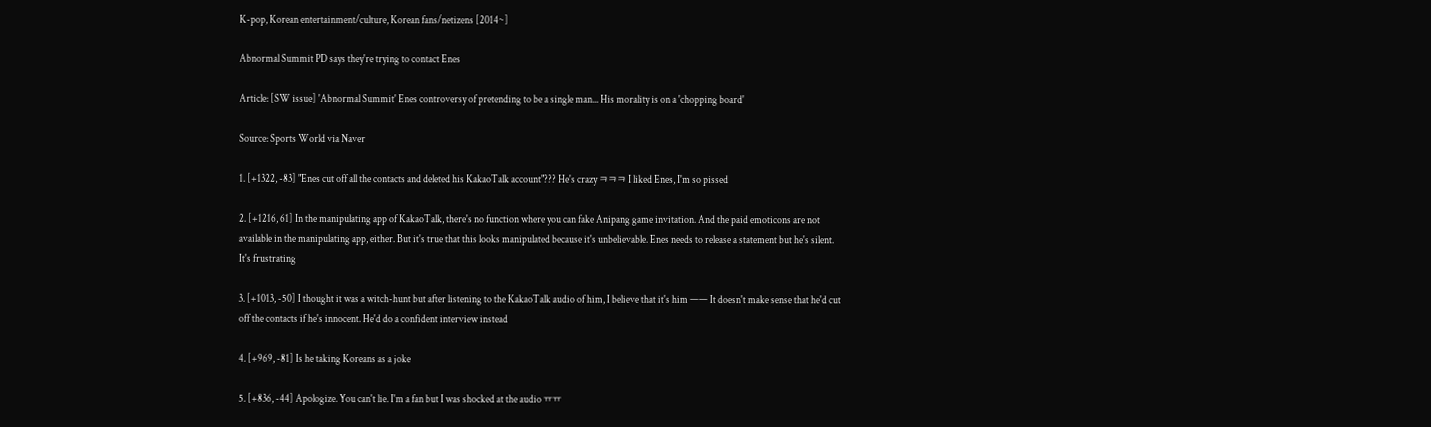K-pop, Korean entertainment/culture, Korean fans/netizens [2014~]

Abnormal Summit PD says they're trying to contact Enes

Article: [SW issue] 'Abnormal Summit' Enes controversy of pretending to be a single man... His morality is on a 'chopping board'

Source: Sports World via Naver

1. [+1322, -83] "Enes cut off all the contacts and deleted his KakaoTalk account"??? He's crazy ㅋㅋㅋ I liked Enes, I'm so pissed

2. [+1216, 61] In the manipulating app of KakaoTalk, there's no function where you can fake Anipang game invitation. And the paid emoticons are not available in the manipulating app, either. But it's true that this looks manipulated because it's unbelievable. Enes needs to release a statement but he's silent. It's frustrating

3. [+1013, -50] I thought it was a witch-hunt but after listening to the KakaoTalk audio of him, I believe that it's him ㅡㅡ It doesn't make sense that he'd cut off the contacts if he's innocent. He'd do a confident interview instead

4. [+969, -81] Is he taking Koreans as a joke

5. [+836, -44] Apologize. You can't lie. I'm a fan but I was shocked at the audio ㅠㅠ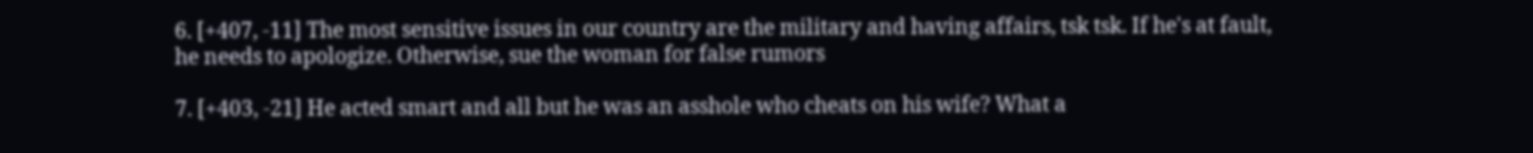6. [+407, -11] The most sensitive issues in our country are the military and having affairs, tsk tsk. If he's at fault, he needs to apologize. Otherwise, sue the woman for false rumors

7. [+403, -21] He acted smart and all but he was an asshole who cheats on his wife? What a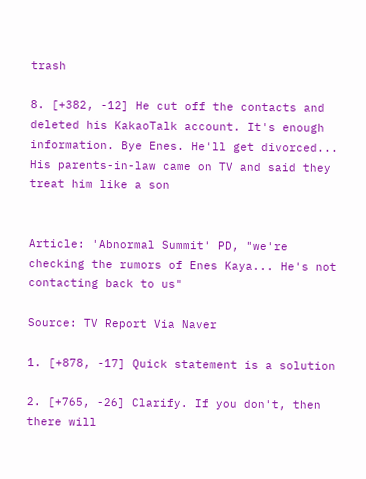trash

8. [+382, -12] He cut off the contacts and deleted his KakaoTalk account. It's enough information. Bye Enes. He'll get divorced... His parents-in-law came on TV and said they treat him like a son


Article: 'Abnormal Summit' PD, "we're checking the rumors of Enes Kaya... He's not contacting back to us"

Source: TV Report Via Naver

1. [+878, -17] Quick statement is a solution

2. [+765, -26] Clarify. If you don't, then there will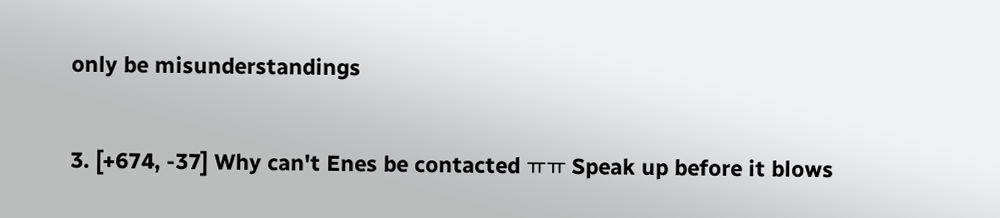only be misunderstandings

3. [+674, -37] Why can't Enes be contacted ㅠㅠ Speak up before it blows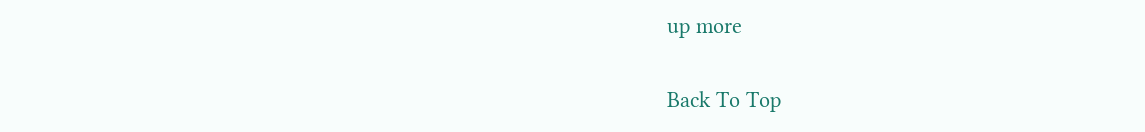up more

Back To Top